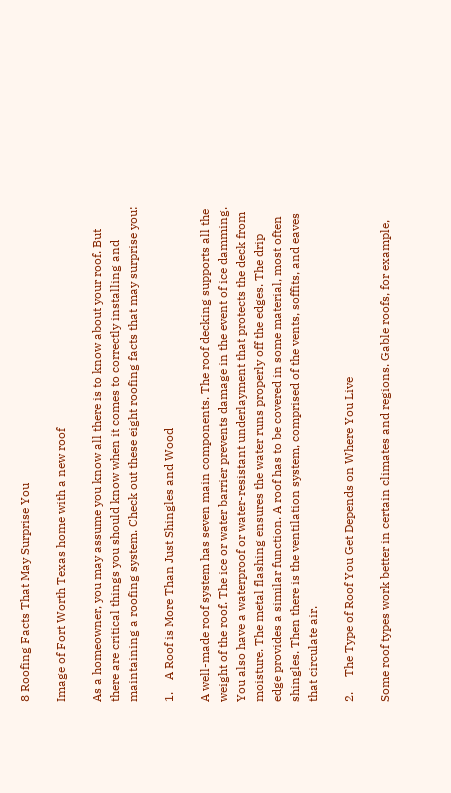8 Roofing Facts That May Surprise You

Image of Fort Worth Texas home with a new roof

As a homeowner, you may assume you know all there is to know about your roof. But there are critical things you should know when it comes to correctly installing and maintaining a roofing system. Check out these eight roofing facts that may surprise you:

1.    A Roof is More Than Just Shingles and Wood

A well-made roof system has seven main components. The roof decking supports all the weight of the roof. The ice or water barrier prevents damage in the event of ice damming. You also have a waterproof or water-resistant underlayment that protects the deck from moisture. The metal flashing ensures the water runs properly off the edges. The drip edge provides a similar function. A roof has to be covered in some material, most often shingles. Then there is the ventilation system, comprised of the vents, soffits, and eaves that circulate air.

2.     The Type of Roof You Get Depends on Where You Live

Some roof types work better in certain climates and regions. Gable roofs, for example,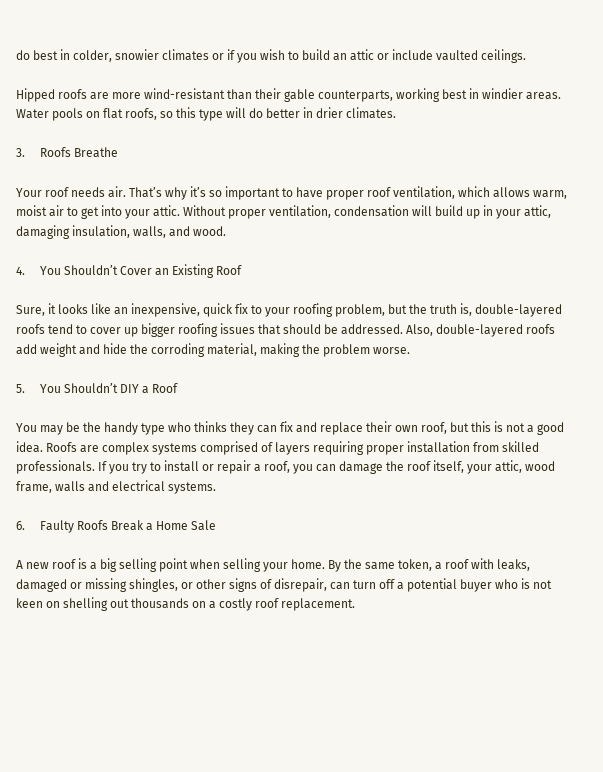do best in colder, snowier climates or if you wish to build an attic or include vaulted ceilings.

Hipped roofs are more wind-resistant than their gable counterparts, working best in windier areas. Water pools on flat roofs, so this type will do better in drier climates.

3.     Roofs Breathe

Your roof needs air. That’s why it’s so important to have proper roof ventilation, which allows warm, moist air to get into your attic. Without proper ventilation, condensation will build up in your attic, damaging insulation, walls, and wood.

4.     You Shouldn’t Cover an Existing Roof

Sure, it looks like an inexpensive, quick fix to your roofing problem, but the truth is, double-layered roofs tend to cover up bigger roofing issues that should be addressed. Also, double-layered roofs add weight and hide the corroding material, making the problem worse.

5.     You Shouldn’t DIY a Roof

You may be the handy type who thinks they can fix and replace their own roof, but this is not a good idea. Roofs are complex systems comprised of layers requiring proper installation from skilled professionals. If you try to install or repair a roof, you can damage the roof itself, your attic, wood frame, walls and electrical systems.

6.     Faulty Roofs Break a Home Sale

A new roof is a big selling point when selling your home. By the same token, a roof with leaks, damaged or missing shingles, or other signs of disrepair, can turn off a potential buyer who is not keen on shelling out thousands on a costly roof replacement.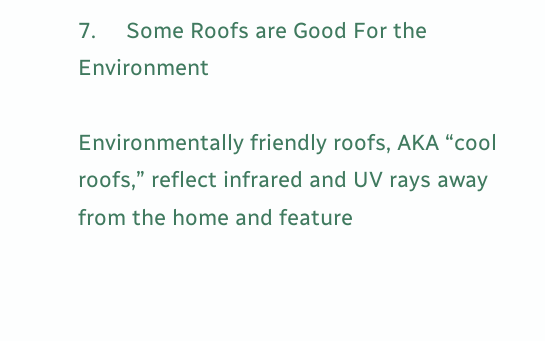7.     Some Roofs are Good For the Environment

Environmentally friendly roofs, AKA “cool roofs,” reflect infrared and UV rays away from the home and feature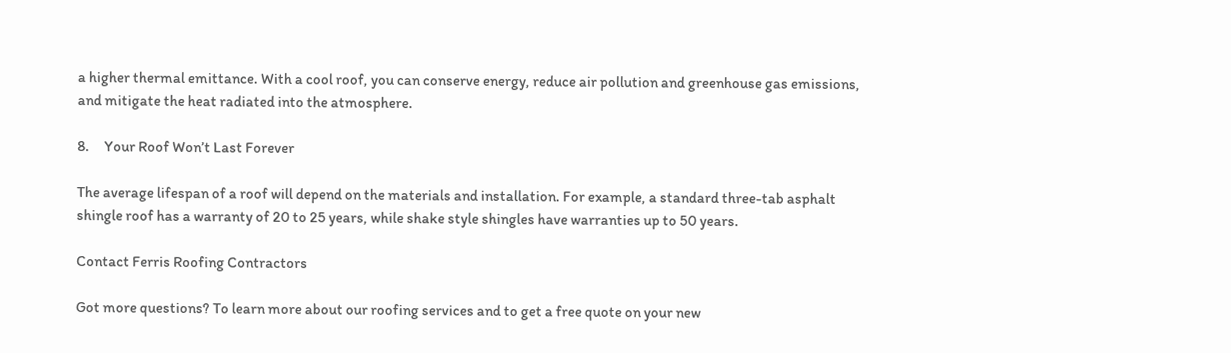a higher thermal emittance. With a cool roof, you can conserve energy, reduce air pollution and greenhouse gas emissions, and mitigate the heat radiated into the atmosphere.

8.     Your Roof Won’t Last Forever

The average lifespan of a roof will depend on the materials and installation. For example, a standard three-tab asphalt shingle roof has a warranty of 20 to 25 years, while shake style shingles have warranties up to 50 years.

Contact Ferris Roofing Contractors

Got more questions? To learn more about our roofing services and to get a free quote on your new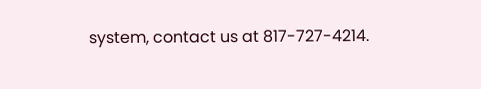system, contact us at 817-727-4214.